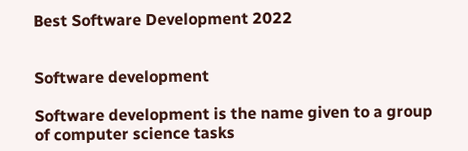Best Software Development 2022


Software development

Software development is the name given to a group of computer science tasks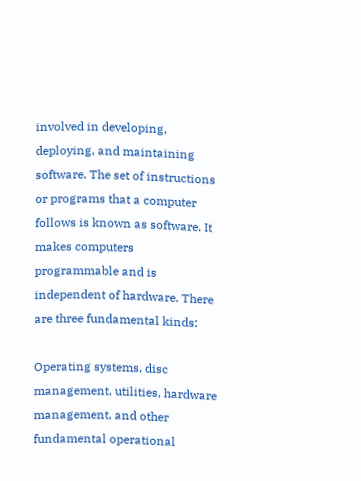involved in developing, deploying, and maintaining software. The set of instructions or programs that a computer follows is known as software. It makes computers programmable and is independent of hardware. There are three fundamental kinds:

Operating systems, disc management, utilities, hardware management, and other fundamental operational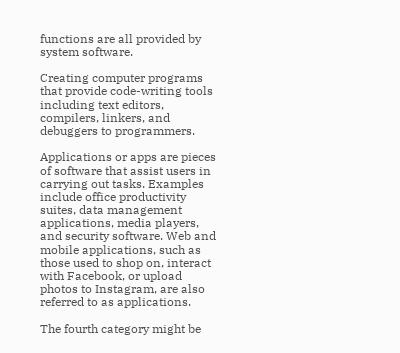functions are all provided by system software.

Creating computer programs that provide code-writing tools including text editors, compilers, linkers, and debuggers to programmers.

Applications or apps are pieces of software that assist users in carrying out tasks. Examples include office productivity suites, data management applications, media players, and security software. Web and mobile applications, such as those used to shop on, interact with Facebook, or upload photos to Instagram, are also referred to as applications.

The fourth category might be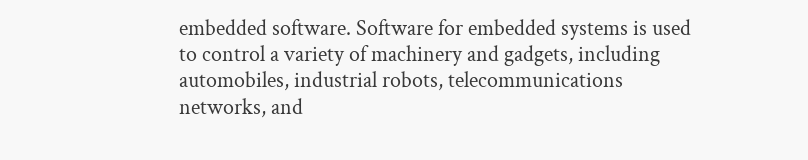embedded software. Software for embedded systems is used to control a variety of machinery and gadgets, including automobiles, industrial robots, telecommunications networks, and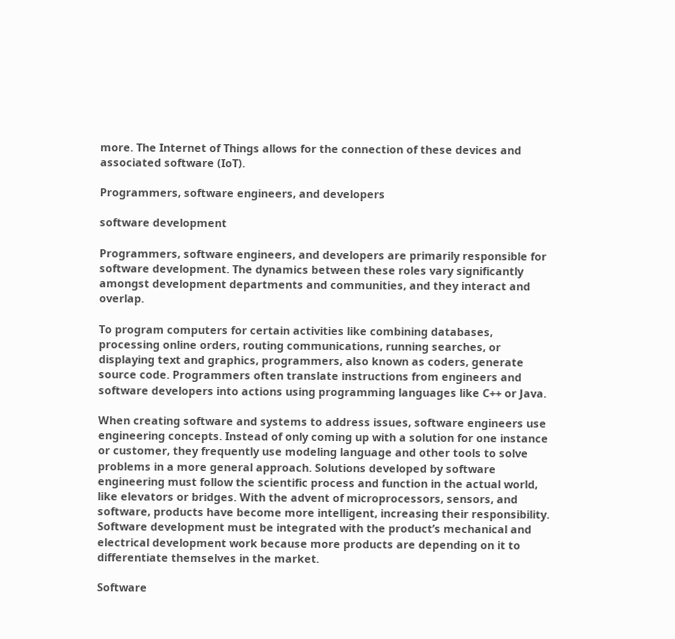more. The Internet of Things allows for the connection of these devices and associated software (IoT).

Programmers, software engineers, and developers

software development

Programmers, software engineers, and developers are primarily responsible for software development. The dynamics between these roles vary significantly amongst development departments and communities, and they interact and overlap.

To program computers for certain activities like combining databases, processing online orders, routing communications, running searches, or displaying text and graphics, programmers, also known as coders, generate source code. Programmers often translate instructions from engineers and software developers into actions using programming languages like C++ or Java.

When creating software and systems to address issues, software engineers use engineering concepts. Instead of only coming up with a solution for one instance or customer, they frequently use modeling language and other tools to solve problems in a more general approach. Solutions developed by software engineering must follow the scientific process and function in the actual world, like elevators or bridges. With the advent of microprocessors, sensors, and software, products have become more intelligent, increasing their responsibility. Software development must be integrated with the product’s mechanical and electrical development work because more products are depending on it to differentiate themselves in the market.

Software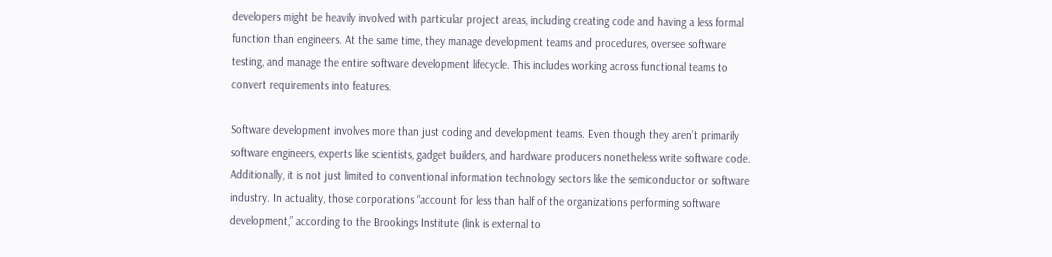developers might be heavily involved with particular project areas, including creating code and having a less formal function than engineers. At the same time, they manage development teams and procedures, oversee software testing, and manage the entire software development lifecycle. This includes working across functional teams to convert requirements into features.

Software development involves more than just coding and development teams. Even though they aren’t primarily software engineers, experts like scientists, gadget builders, and hardware producers nonetheless write software code. Additionally, it is not just limited to conventional information technology sectors like the semiconductor or software industry. In actuality, those corporations “account for less than half of the organizations performing software development,” according to the Brookings Institute (link is external to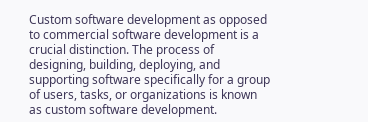Custom software development as opposed to commercial software development is a crucial distinction. The process of designing, building, deploying, and supporting software specifically for a group of users, tasks, or organizations is known as custom software development.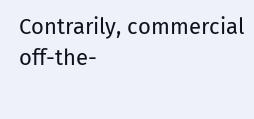Contrarily, commercial off-the-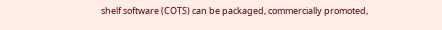shelf software (COTS) can be packaged, commercially promoted,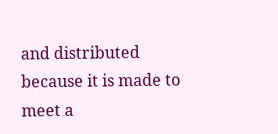and distributed because it is made to meet a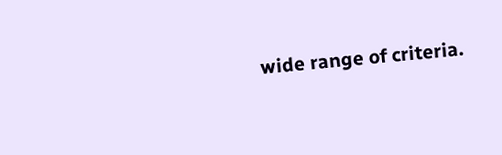wide range of criteria.